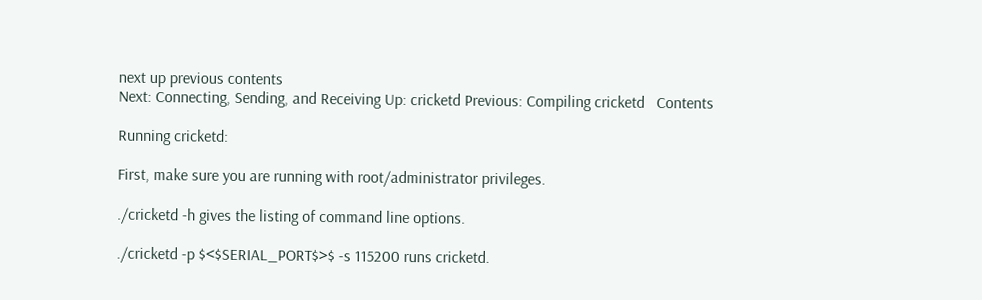next up previous contents
Next: Connecting, Sending, and Receiving Up: cricketd Previous: Compiling cricketd   Contents

Running cricketd:

First, make sure you are running with root/administrator privileges.

./cricketd -h gives the listing of command line options.

./cricketd -p $<$SERIAL_PORT$>$ -s 115200 runs cricketd.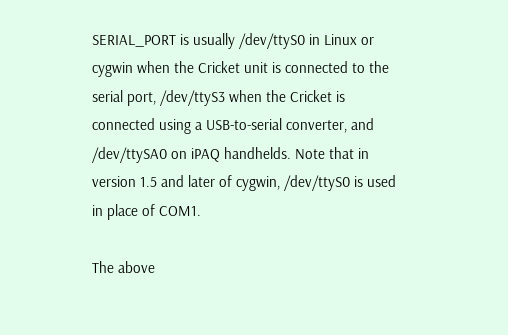SERIAL_PORT is usually /dev/ttyS0 in Linux or cygwin when the Cricket unit is connected to the serial port, /dev/ttyS3 when the Cricket is connected using a USB-to-serial converter, and /dev/ttySA0 on iPAQ handhelds. Note that in version 1.5 and later of cygwin, /dev/ttyS0 is used in place of COM1.

The above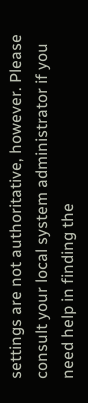settings are not authoritative, however. Please consult your local system administrator if you need help in finding the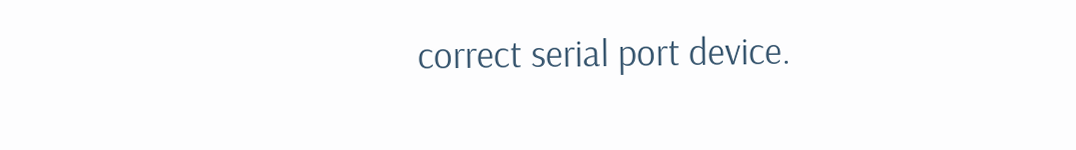correct serial port device.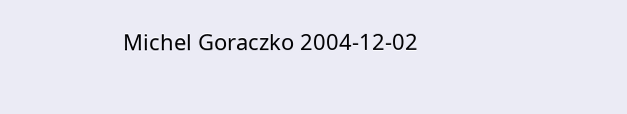Michel Goraczko 2004-12-02